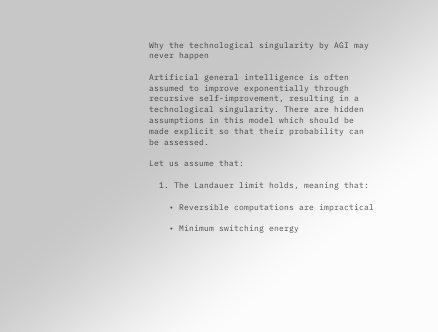Why the technological singularity by AGI may never happen

Artificial general intelligence is often assumed to improve exponentially through recursive self-improvement, resulting in a technological singularity. There are hidden assumptions in this model which should be made explicit so that their probability can be assessed.

Let us assume that:

  1. The Landauer limit holds, meaning that:

    • Reversible computations are impractical

    • Minimum switching energy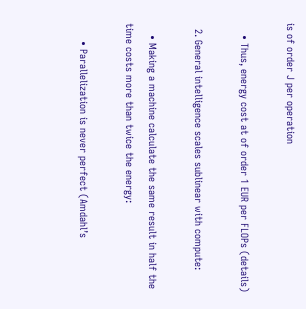is of order J per operation

    • Thus, energy cost at of order 1 EUR per FLOPs (details)

  2. General intelligence scales sublinear with compute:

    • Making a machine calculate the same result in half the time costs more than twice the energy:

      • Parallelization is never perfect (Amdahl’s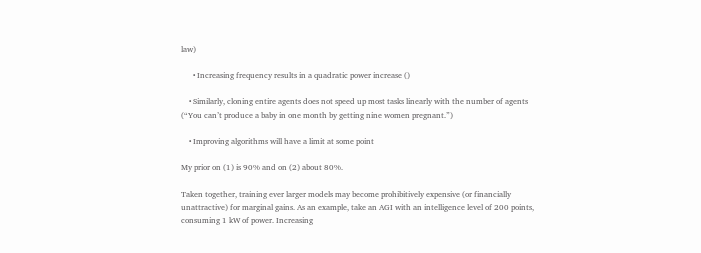law)

      • Increasing frequency results in a quadratic power increase ()

    • Similarly, cloning entire agents does not speed up most tasks linearly with the number of agents (“You can’t produce a baby in one month by getting nine women pregnant.”)

    • Improving algorithms will have a limit at some point

My prior on (1) is 90% and on (2) about 80%.

Taken together, training ever larger models may become prohibitively expensive (or financially unattractive) for marginal gains. As an example, take an AGI with an intelligence level of 200 points, consuming 1 kW of power. Increasing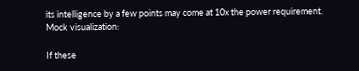its intelligence by a few points may come at 10x the power requirement. Mock visualization:

If these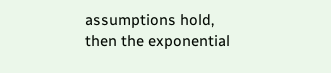assumptions hold, then the exponential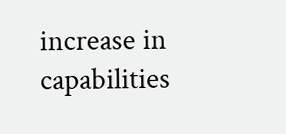increase in capabilities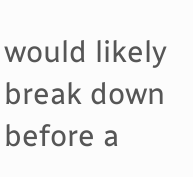would likely break down before a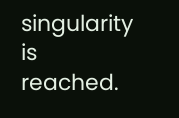singularity is reached.